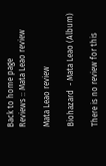Back to home page
Reviews :: Mata Leao review

Mata Leao review

Biohazard  - Mata Leao (Album)

There is no review for this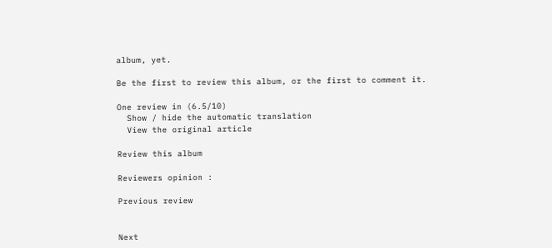album, yet.

Be the first to review this album, or the first to comment it.

One review in (6.5/10)
  Show / hide the automatic translation
  View the original article

Review this album

Reviewers opinion :

Previous review


Next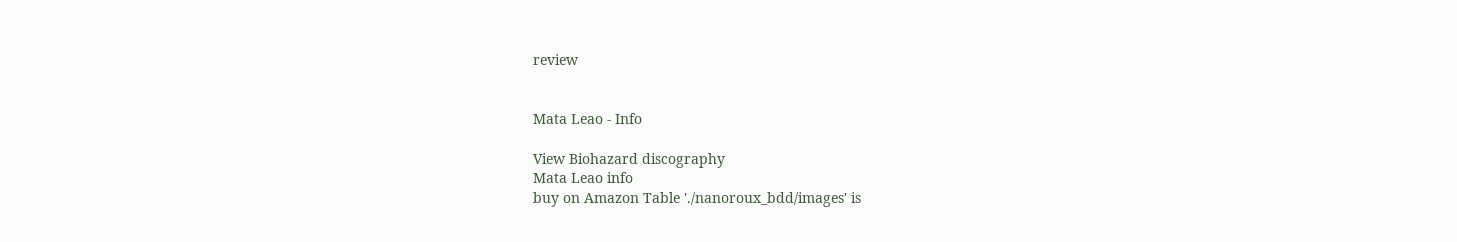review


Mata Leao - Info

View Biohazard discography
Mata Leao info
buy on Amazon Table './nanoroux_bdd/images' is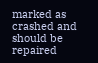marked as crashed and should be repaired